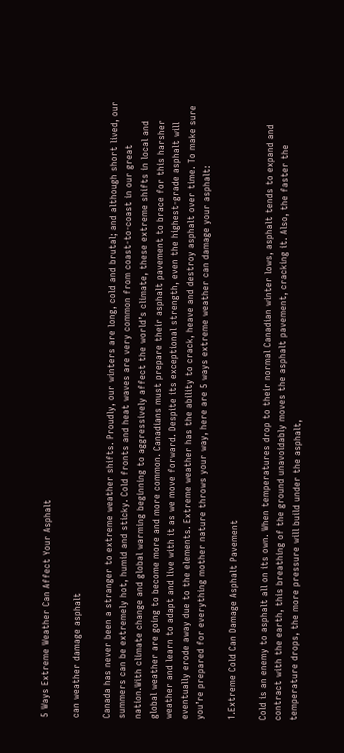5 Ways Extreme Weather Can Affect Your Asphalt

can weather damage asphalt

Canada has never been a stranger to extreme weather shifts. Proudly, our winters are long, cold and brutal; and although short lived, our summers can be extremely hot, humid and sticky. Cold fronts and heat waves are very common from coast-to-coast in our great nation.With climate change and global warming beginning to aggressively affect the world’s climate, these extreme shifts in local and global weather are going to become more and more common. Canadians must prepare their asphalt pavement to brace for this harsher weather and learn to adapt and live with it as we move forward. Despite its exceptional strength, even the highest-grade asphalt will eventually erode away due to the elements. Extreme weather has the ability to crack, heave and destroy asphalt over time. To make sure you’re prepared for everything mother nature throws your way, here are 5 ways extreme weather can damage your asphalt:

1.Extreme Cold Can Damage Asphalt Pavement

Cold is an enemy to asphalt all on its own. When temperatures drop to their normal Canadian winter lows, asphalt tends to expand and contract with the earth, this breathing of the ground unavoidably moves the asphalt pavement, cracking it. Also, the faster the temperature drops, the more pressure will build under the asphalt,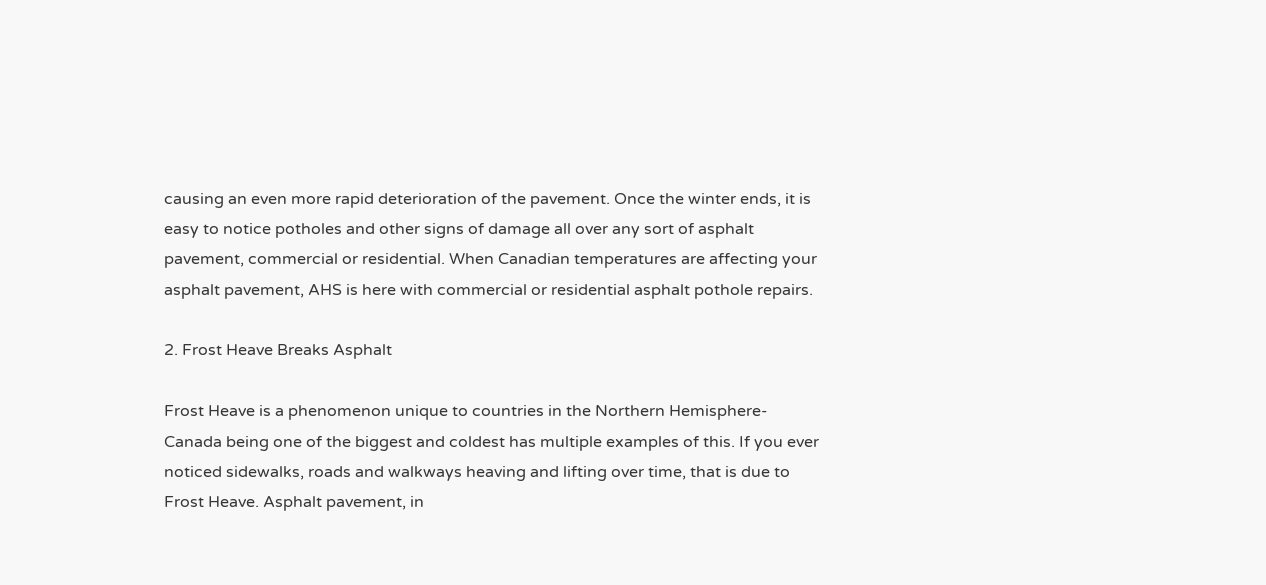causing an even more rapid deterioration of the pavement. Once the winter ends, it is easy to notice potholes and other signs of damage all over any sort of asphalt pavement, commercial or residential. When Canadian temperatures are affecting your asphalt pavement, AHS is here with commercial or residential asphalt pothole repairs.

2. Frost Heave Breaks Asphalt

Frost Heave is a phenomenon unique to countries in the Northern Hemisphere- Canada being one of the biggest and coldest has multiple examples of this. If you ever noticed sidewalks, roads and walkways heaving and lifting over time, that is due to Frost Heave. Asphalt pavement, in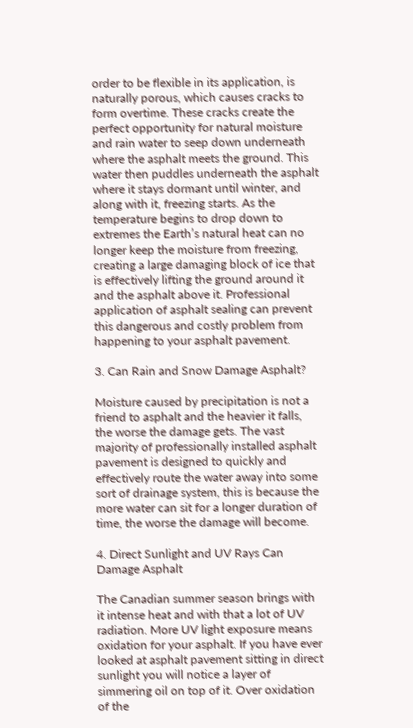order to be flexible in its application, is naturally porous, which causes cracks to form overtime. These cracks create the perfect opportunity for natural moisture and rain water to seep down underneath where the asphalt meets the ground. This water then puddles underneath the asphalt where it stays dormant until winter, and along with it, freezing starts. As the temperature begins to drop down to extremes the Earth’s natural heat can no longer keep the moisture from freezing, creating a large damaging block of ice that is effectively lifting the ground around it and the asphalt above it. Professional application of asphalt sealing can prevent this dangerous and costly problem from happening to your asphalt pavement.

3. Can Rain and Snow Damage Asphalt?

Moisture caused by precipitation is not a friend to asphalt and the heavier it falls, the worse the damage gets. The vast majority of professionally installed asphalt pavement is designed to quickly and effectively route the water away into some sort of drainage system, this is because the more water can sit for a longer duration of time, the worse the damage will become.

4. Direct Sunlight and UV Rays Can Damage Asphalt

The Canadian summer season brings with it intense heat and with that a lot of UV radiation. More UV light exposure means oxidation for your asphalt. If you have ever looked at asphalt pavement sitting in direct sunlight you will notice a layer of simmering oil on top of it. Over oxidation of the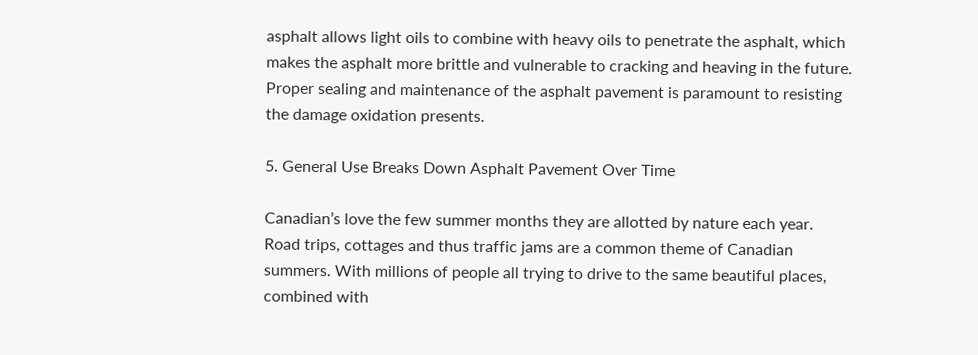asphalt allows light oils to combine with heavy oils to penetrate the asphalt, which makes the asphalt more brittle and vulnerable to cracking and heaving in the future. Proper sealing and maintenance of the asphalt pavement is paramount to resisting the damage oxidation presents.

5. General Use Breaks Down Asphalt Pavement Over Time

Canadian’s love the few summer months they are allotted by nature each year. Road trips, cottages and thus traffic jams are a common theme of Canadian summers. With millions of people all trying to drive to the same beautiful places, combined with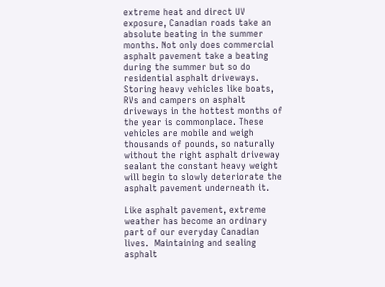extreme heat and direct UV exposure, Canadian roads take an absolute beating in the summer months. Not only does commercial asphalt pavement take a beating during the summer but so do residential asphalt driveways. Storing heavy vehicles like boats, RVs and campers on asphalt driveways in the hottest months of the year is commonplace. These vehicles are mobile and weigh thousands of pounds, so naturally without the right asphalt driveway sealant the constant heavy weight will begin to slowly deteriorate the asphalt pavement underneath it.

Like asphalt pavement, extreme weather has become an ordinary part of our everyday Canadian lives.  Maintaining and sealing asphalt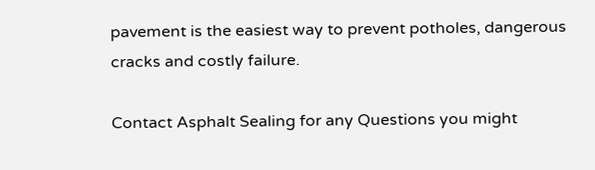pavement is the easiest way to prevent potholes, dangerous cracks and costly failure.

Contact Asphalt Sealing for any Questions you might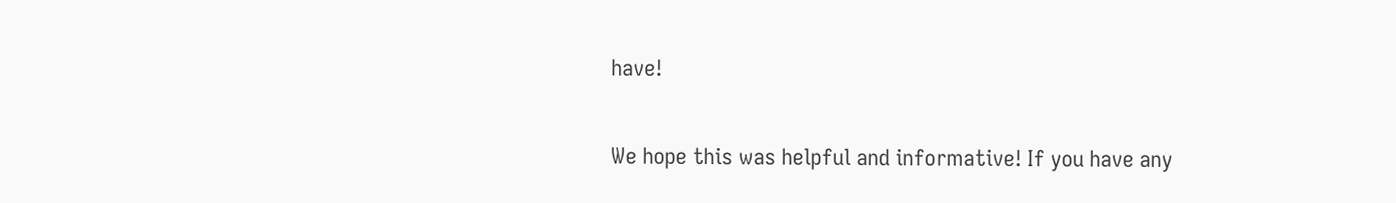have!

We hope this was helpful and informative! If you have any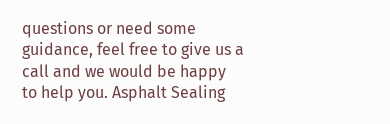questions or need some guidance, feel free to give us a call and we would be happy to help you. Asphalt Sealing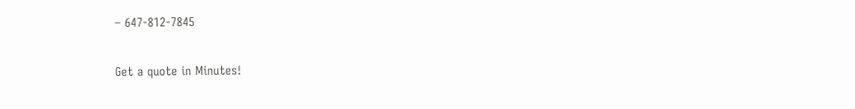– 647-812-7845

Get a quote in Minutes!